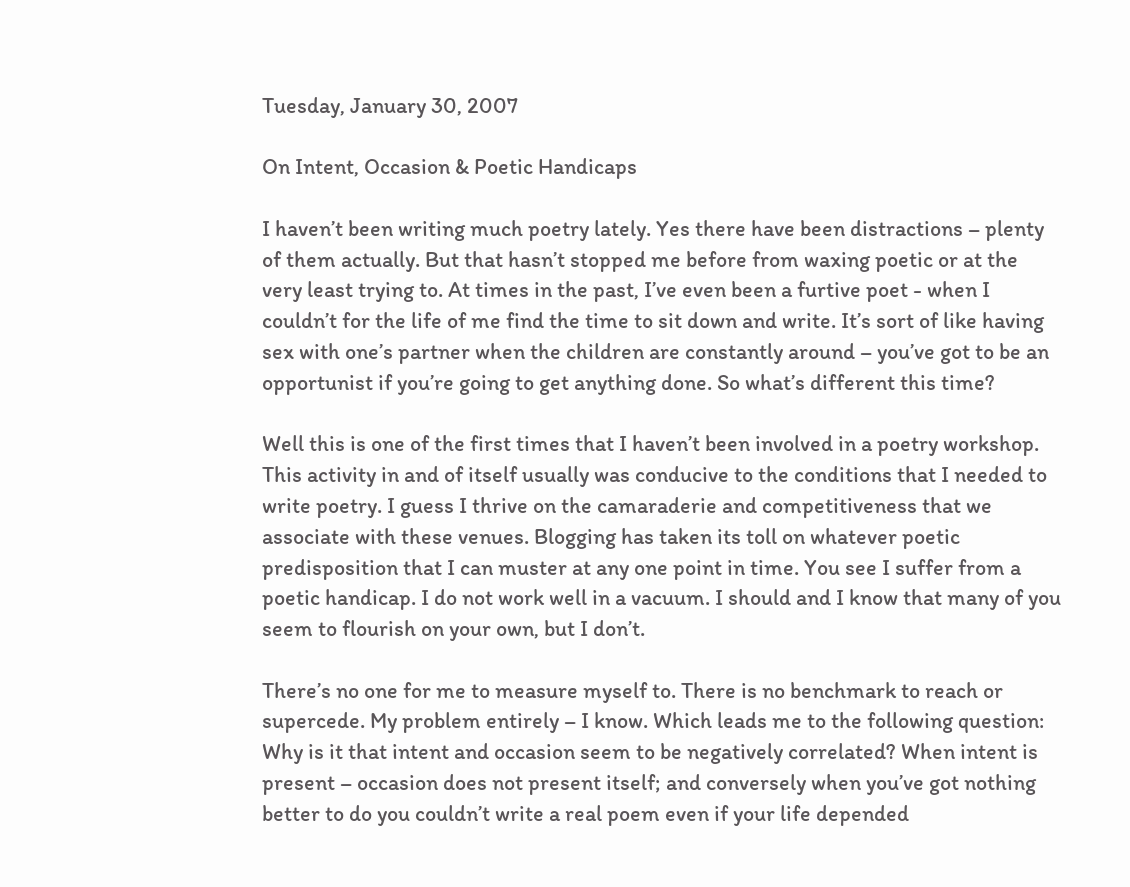Tuesday, January 30, 2007

On Intent, Occasion & Poetic Handicaps

I haven’t been writing much poetry lately. Yes there have been distractions – plenty of them actually. But that hasn’t stopped me before from waxing poetic or at the very least trying to. At times in the past, I’ve even been a furtive poet - when I couldn’t for the life of me find the time to sit down and write. It’s sort of like having sex with one’s partner when the children are constantly around – you’ve got to be an opportunist if you’re going to get anything done. So what’s different this time?

Well this is one of the first times that I haven’t been involved in a poetry workshop. This activity in and of itself usually was conducive to the conditions that I needed to write poetry. I guess I thrive on the camaraderie and competitiveness that we associate with these venues. Blogging has taken its toll on whatever poetic predisposition that I can muster at any one point in time. You see I suffer from a poetic handicap. I do not work well in a vacuum. I should and I know that many of you seem to flourish on your own, but I don’t.

There’s no one for me to measure myself to. There is no benchmark to reach or supercede. My problem entirely – I know. Which leads me to the following question: Why is it that intent and occasion seem to be negatively correlated? When intent is present – occasion does not present itself; and conversely when you’ve got nothing better to do you couldn’t write a real poem even if your life depended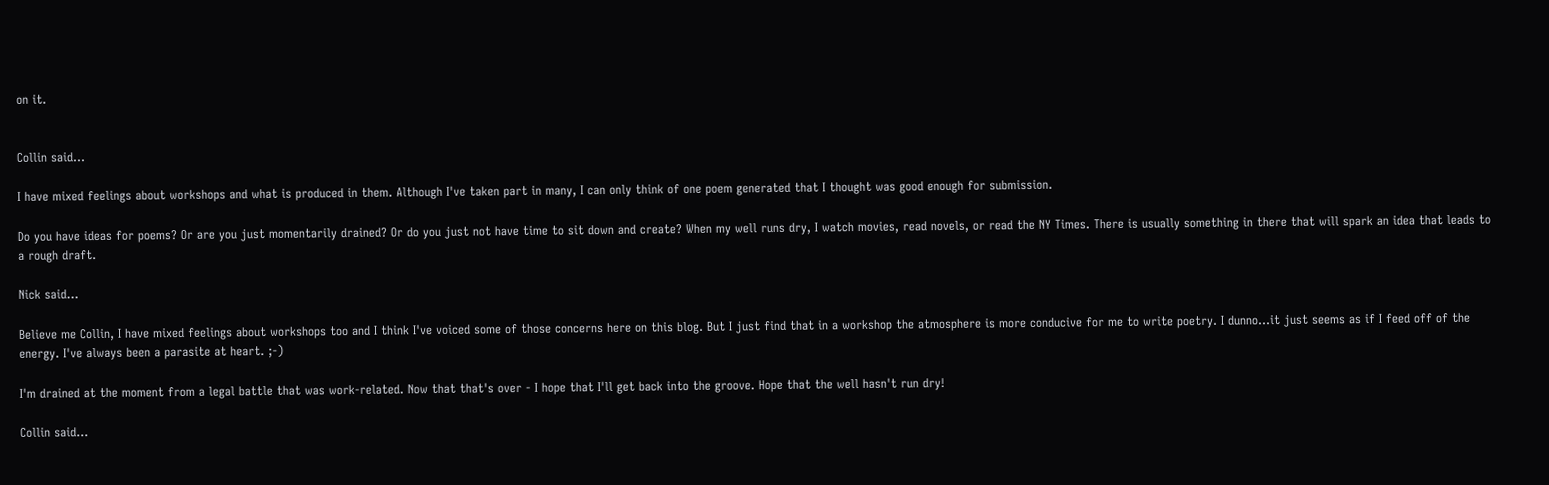on it.


Collin said...

I have mixed feelings about workshops and what is produced in them. Although I've taken part in many, I can only think of one poem generated that I thought was good enough for submission.

Do you have ideas for poems? Or are you just momentarily drained? Or do you just not have time to sit down and create? When my well runs dry, I watch movies, read novels, or read the NY Times. There is usually something in there that will spark an idea that leads to a rough draft.

Nick said...

Believe me Collin, I have mixed feelings about workshops too and I think I've voiced some of those concerns here on this blog. But I just find that in a workshop the atmosphere is more conducive for me to write poetry. I dunno...it just seems as if I feed off of the energy. I've always been a parasite at heart. ;-)

I'm drained at the moment from a legal battle that was work-related. Now that that's over - I hope that I'll get back into the groove. Hope that the well hasn't run dry!

Collin said...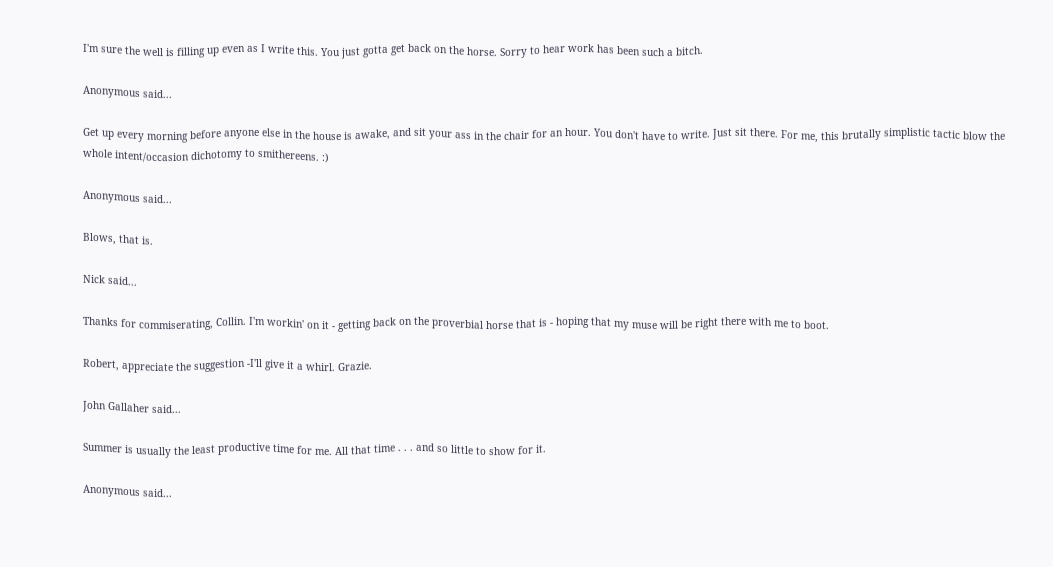I'm sure the well is filling up even as I write this. You just gotta get back on the horse. Sorry to hear work has been such a bitch.

Anonymous said...

Get up every morning before anyone else in the house is awake, and sit your ass in the chair for an hour. You don't have to write. Just sit there. For me, this brutally simplistic tactic blow the whole intent/occasion dichotomy to smithereens. :)

Anonymous said...

Blows, that is.

Nick said...

Thanks for commiserating, Collin. I'm workin' on it - getting back on the proverbial horse that is - hoping that my muse will be right there with me to boot.

Robert, appreciate the suggestion -I'll give it a whirl. Grazie.

John Gallaher said...

Summer is usually the least productive time for me. All that time . . . and so little to show for it.

Anonymous said...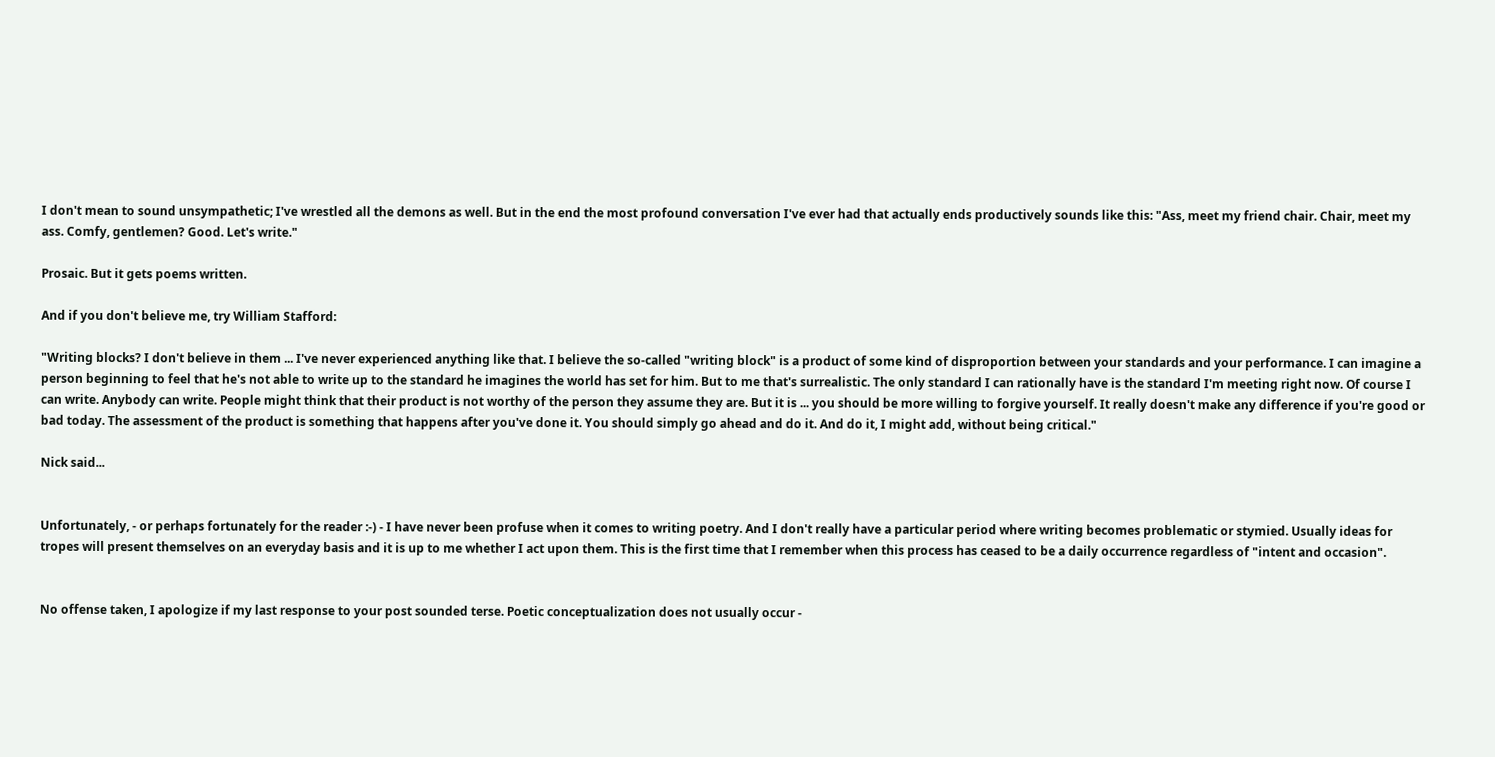I don't mean to sound unsympathetic; I've wrestled all the demons as well. But in the end the most profound conversation I've ever had that actually ends productively sounds like this: "Ass, meet my friend chair. Chair, meet my ass. Comfy, gentlemen? Good. Let's write."

Prosaic. But it gets poems written.

And if you don't believe me, try William Stafford:

"Writing blocks? I don't believe in them ... I've never experienced anything like that. I believe the so-called "writing block" is a product of some kind of disproportion between your standards and your performance. I can imagine a person beginning to feel that he's not able to write up to the standard he imagines the world has set for him. But to me that's surrealistic. The only standard I can rationally have is the standard I'm meeting right now. Of course I can write. Anybody can write. People might think that their product is not worthy of the person they assume they are. But it is ... you should be more willing to forgive yourself. It really doesn't make any difference if you're good or bad today. The assessment of the product is something that happens after you've done it. You should simply go ahead and do it. And do it, I might add, without being critical."

Nick said...


Unfortunately, - or perhaps fortunately for the reader :-) - I have never been profuse when it comes to writing poetry. And I don't really have a particular period where writing becomes problematic or stymied. Usually ideas for tropes will present themselves on an everyday basis and it is up to me whether I act upon them. This is the first time that I remember when this process has ceased to be a daily occurrence regardless of "intent and occasion".


No offense taken, I apologize if my last response to your post sounded terse. Poetic conceptualization does not usually occur -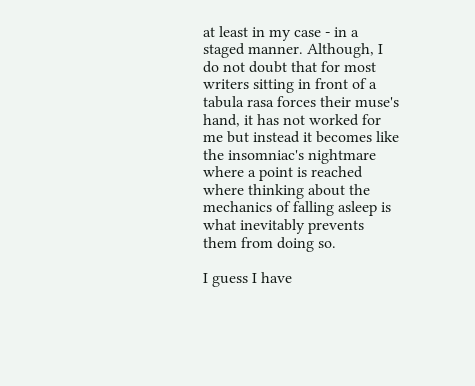at least in my case - in a staged manner. Although, I do not doubt that for most writers sitting in front of a tabula rasa forces their muse's hand, it has not worked for me but instead it becomes like the insomniac's nightmare where a point is reached where thinking about the mechanics of falling asleep is what inevitably prevents them from doing so.

I guess I have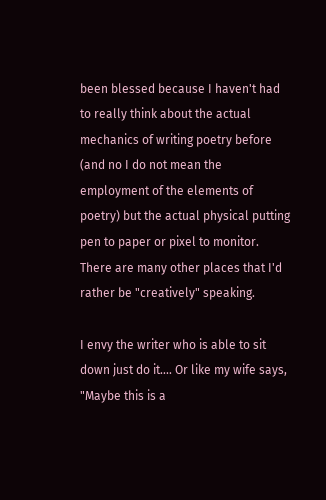been blessed because I haven't had to really think about the actual mechanics of writing poetry before (and no I do not mean the employment of the elements of poetry) but the actual physical putting pen to paper or pixel to monitor. There are many other places that I'd rather be "creatively" speaking.

I envy the writer who is able to sit down just do it.... Or like my wife says, "Maybe this is a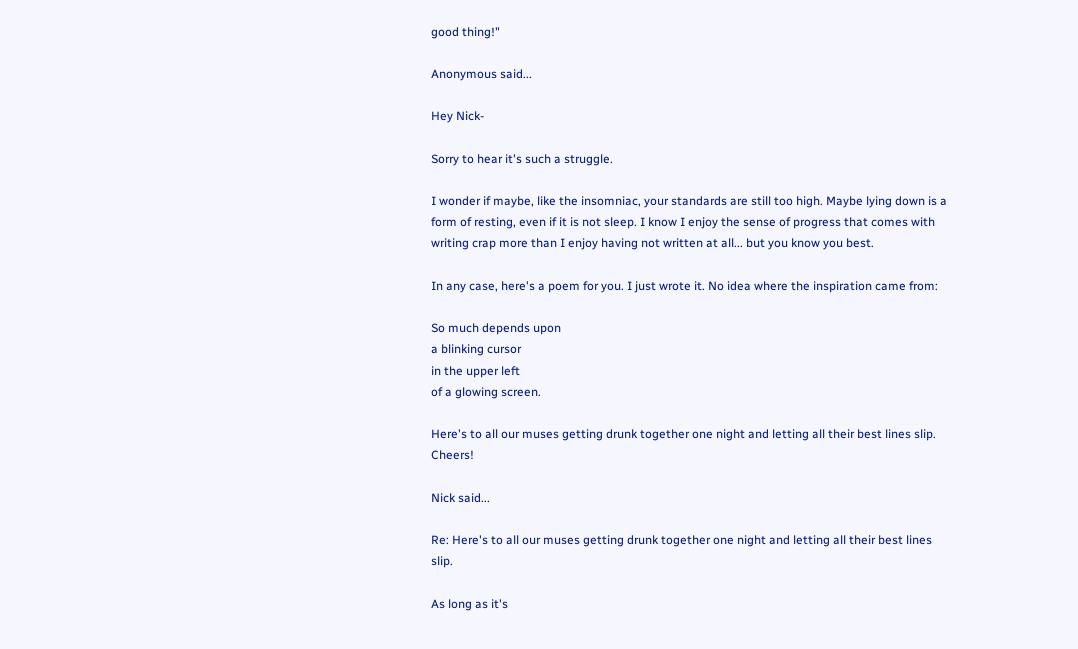good thing!"

Anonymous said...

Hey Nick-

Sorry to hear it's such a struggle.

I wonder if maybe, like the insomniac, your standards are still too high. Maybe lying down is a form of resting, even if it is not sleep. I know I enjoy the sense of progress that comes with writing crap more than I enjoy having not written at all... but you know you best.

In any case, here's a poem for you. I just wrote it. No idea where the inspiration came from:

So much depends upon
a blinking cursor
in the upper left
of a glowing screen.

Here's to all our muses getting drunk together one night and letting all their best lines slip. Cheers!

Nick said...

Re: Here's to all our muses getting drunk together one night and letting all their best lines slip.

As long as it's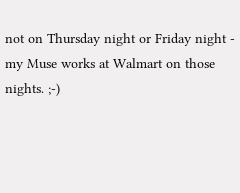not on Thursday night or Friday night - my Muse works at Walmart on those nights. ;-)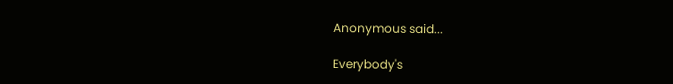Anonymous said...

Everybody's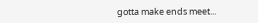gotta make ends meet...